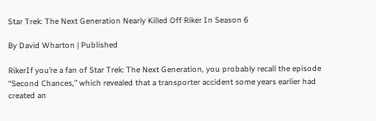Star Trek: The Next Generation Nearly Killed Off Riker In Season 6

By David Wharton | Published

RikerIf you’re a fan of Star Trek: The Next Generation, you probably recall the episode “Second Chances,” which revealed that a transporter accident some years earlier had created an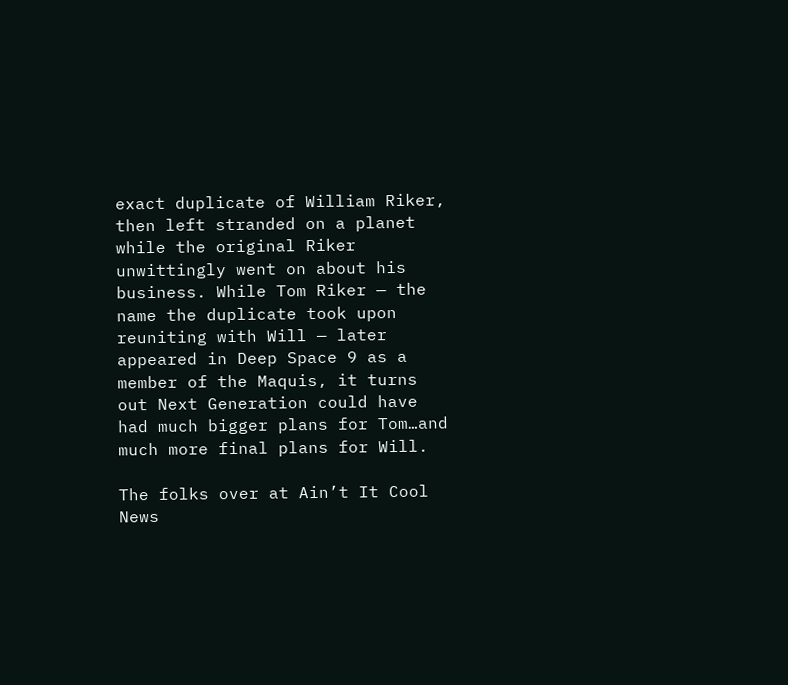exact duplicate of William Riker, then left stranded on a planet while the original Riker unwittingly went on about his business. While Tom Riker — the name the duplicate took upon reuniting with Will — later appeared in Deep Space 9 as a member of the Maquis, it turns out Next Generation could have had much bigger plans for Tom…and much more final plans for Will.

The folks over at Ain’t It Cool News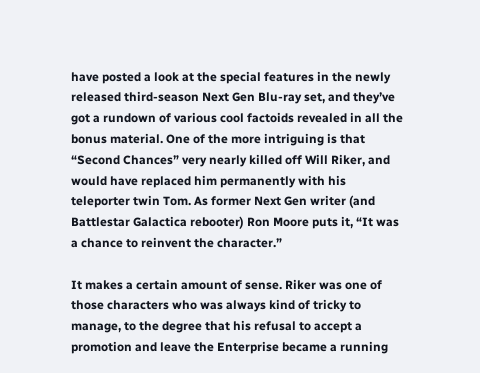have posted a look at the special features in the newly released third-season Next Gen Blu-ray set, and they’ve got a rundown of various cool factoids revealed in all the bonus material. One of the more intriguing is that “Second Chances” very nearly killed off Will Riker, and would have replaced him permanently with his teleporter twin Tom. As former Next Gen writer (and Battlestar Galactica rebooter) Ron Moore puts it, “It was a chance to reinvent the character.”

It makes a certain amount of sense. Riker was one of those characters who was always kind of tricky to manage, to the degree that his refusal to accept a promotion and leave the Enterprise became a running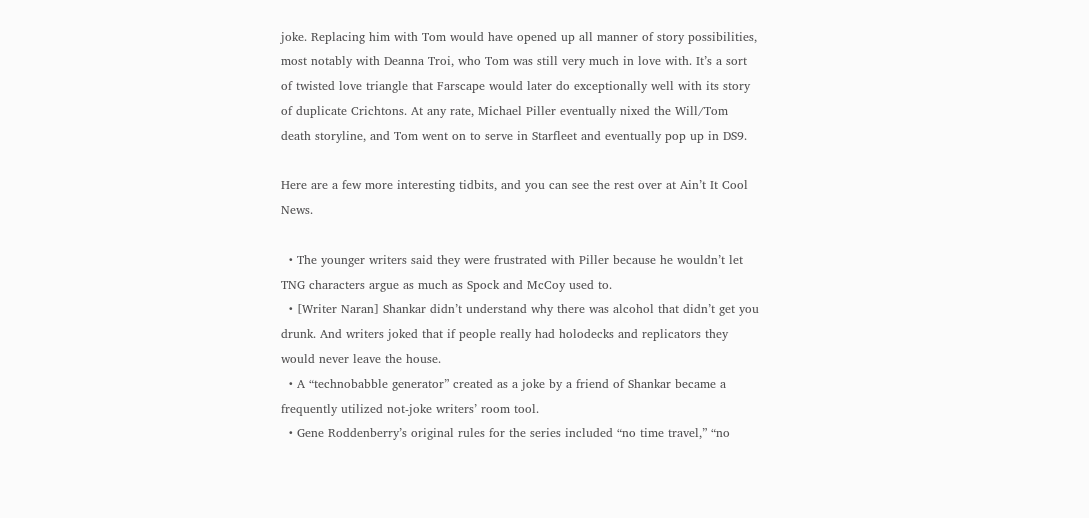joke. Replacing him with Tom would have opened up all manner of story possibilities, most notably with Deanna Troi, who Tom was still very much in love with. It’s a sort of twisted love triangle that Farscape would later do exceptionally well with its story of duplicate Crichtons. At any rate, Michael Piller eventually nixed the Will/Tom death storyline, and Tom went on to serve in Starfleet and eventually pop up in DS9.

Here are a few more interesting tidbits, and you can see the rest over at Ain’t It Cool News.

  • The younger writers said they were frustrated with Piller because he wouldn’t let TNG characters argue as much as Spock and McCoy used to.
  • [Writer Naran] Shankar didn’t understand why there was alcohol that didn’t get you drunk. And writers joked that if people really had holodecks and replicators they would never leave the house.
  • A “technobabble generator” created as a joke by a friend of Shankar became a frequently utilized not-joke writers’ room tool.
  • Gene Roddenberry’s original rules for the series included “no time travel,” “no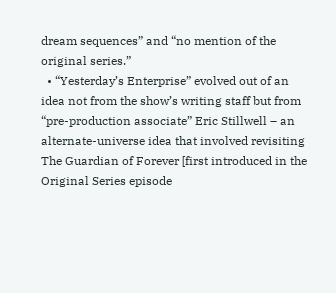dream sequences” and “no mention of the original series.”
  • “Yesterday’s Enterprise” evolved out of an idea not from the show’s writing staff but from “pre-production associate” Eric Stillwell – an alternate-universe idea that involved revisiting The Guardian of Forever [first introduced in the Original Series episode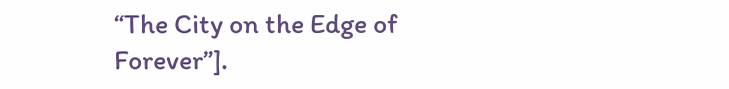“The City on the Edge of Forever”].